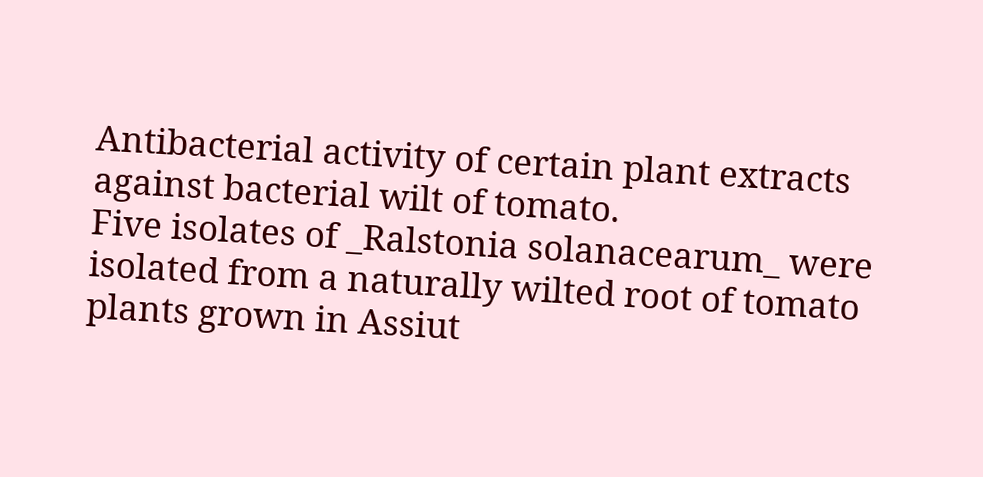Antibacterial activity of certain plant extracts against bacterial wilt of tomato.
Five isolates of _Ralstonia solanacearum_ were isolated from a naturally wilted root of tomato plants grown in Assiut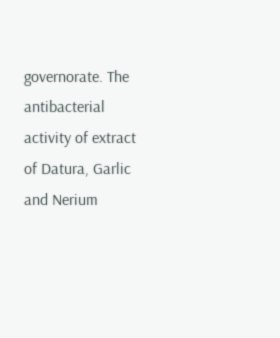governorate. The antibacterial activity of extract of Datura, Garlic and Nerium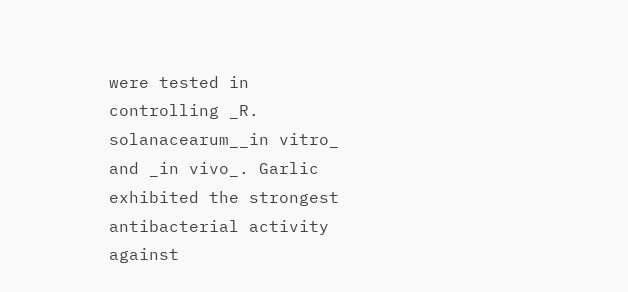were tested in controlling _R. solanacearum__in vitro_ and _in vivo_. Garlic exhibited the strongest antibacterial activity against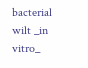bacterial wilt _in vitro_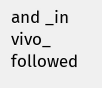and _in vivo_ followed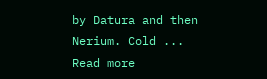by Datura and then Nerium. Cold ... Read more